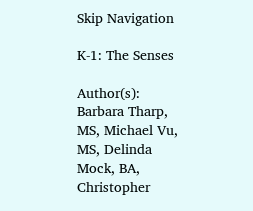Skip Navigation

K-1: The Senses

Author(s): Barbara Tharp, MS, Michael Vu, MS, Delinda Mock, BA, Christopher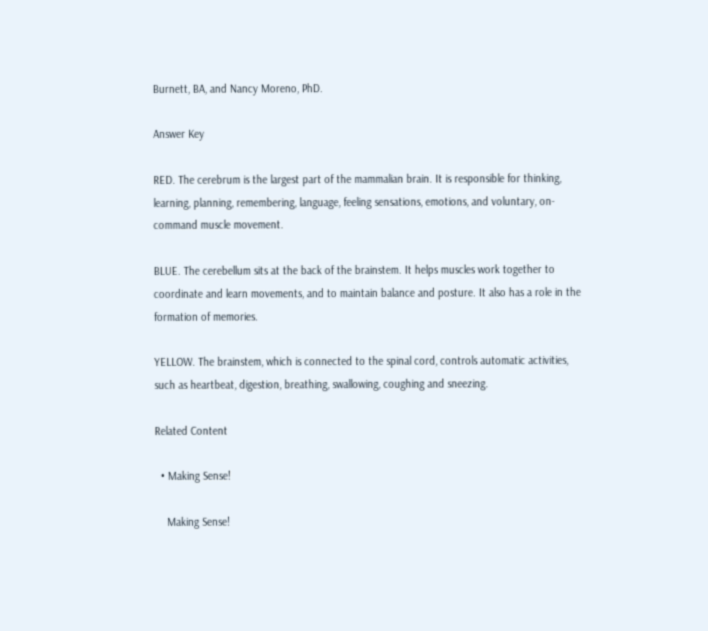Burnett, BA, and Nancy Moreno, PhD.

Answer Key

RED. The cerebrum is the largest part of the mammalian brain. It is responsible for thinking, learning, planning, remembering, language, feeling sensations, emotions, and voluntary, on-command muscle movement.

BLUE. The cerebellum sits at the back of the brainstem. It helps muscles work together to coordinate and learn movements, and to maintain balance and posture. It also has a role in the formation of memories.

YELLOW. The brainstem, which is connected to the spinal cord, controls automatic activities, such as heartbeat, digestion, breathing, swallowing, coughing and sneezing.

Related Content

  • Making Sense!

    Making Sense!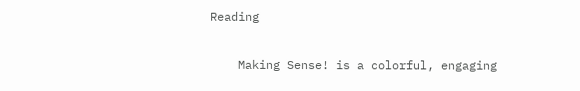Reading

    Making Sense! is a colorful, engaging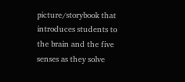picture/storybook that introduces students to the brain and the five senses as they solve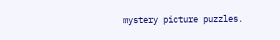mystery picture puzzles.